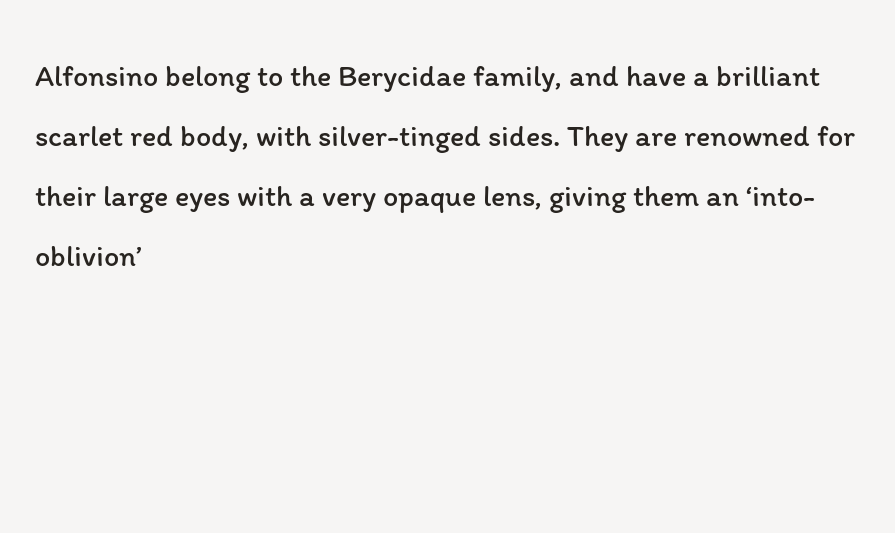Alfonsino belong to the Berycidae family, and have a brilliant scarlet red body, with silver-tinged sides. They are renowned for their large eyes with a very opaque lens, giving them an ‘into-oblivion’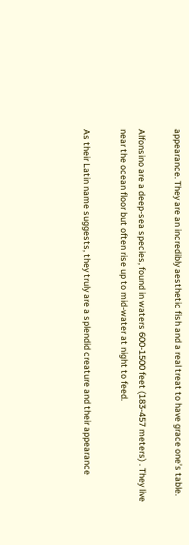appearance. They are an incredibly aesthetic fish and a real treat to have grace one’s table.

Alfonsino are a deep-sea species, found in waters 600-1500 feet (183-457 meters) . They live near the ocean floor but often rise up to mid-water at night to feed.

As their Latin name suggests, they truly are a splendid creature and their appearance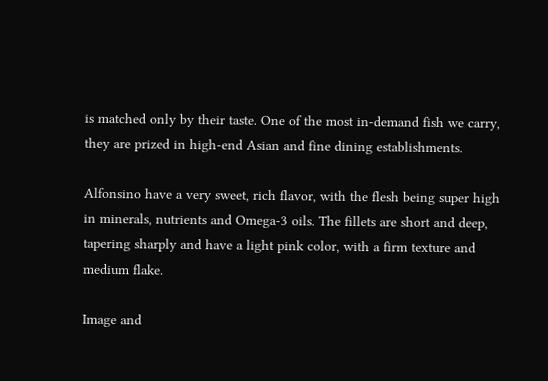is matched only by their taste. One of the most in-demand fish we carry, they are prized in high-end Asian and fine dining establishments.

Alfonsino have a very sweet, rich flavor, with the flesh being super high in minerals, nutrients and Omega-3 oils. The fillets are short and deep, tapering sharply and have a light pink color, with a firm texture and medium flake.

Image and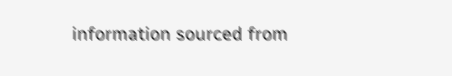information sourced from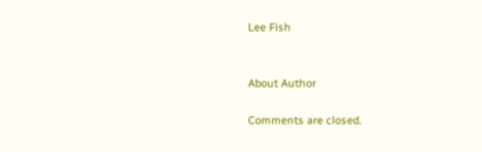Lee Fish


About Author

Comments are closed.